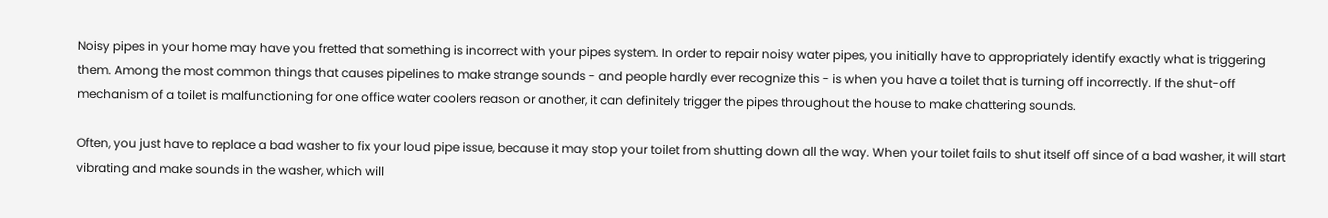Noisy pipes in your home may have you fretted that something is incorrect with your pipes system. In order to repair noisy water pipes, you initially have to appropriately identify exactly what is triggering them. Among the most common things that causes pipelines to make strange sounds - and people hardly ever recognize this - is when you have a toilet that is turning off incorrectly. If the shut-off mechanism of a toilet is malfunctioning for one office water coolers reason or another, it can definitely trigger the pipes throughout the house to make chattering sounds.

Often, you just have to replace a bad washer to fix your loud pipe issue, because it may stop your toilet from shutting down all the way. When your toilet fails to shut itself off since of a bad washer, it will start vibrating and make sounds in the washer, which will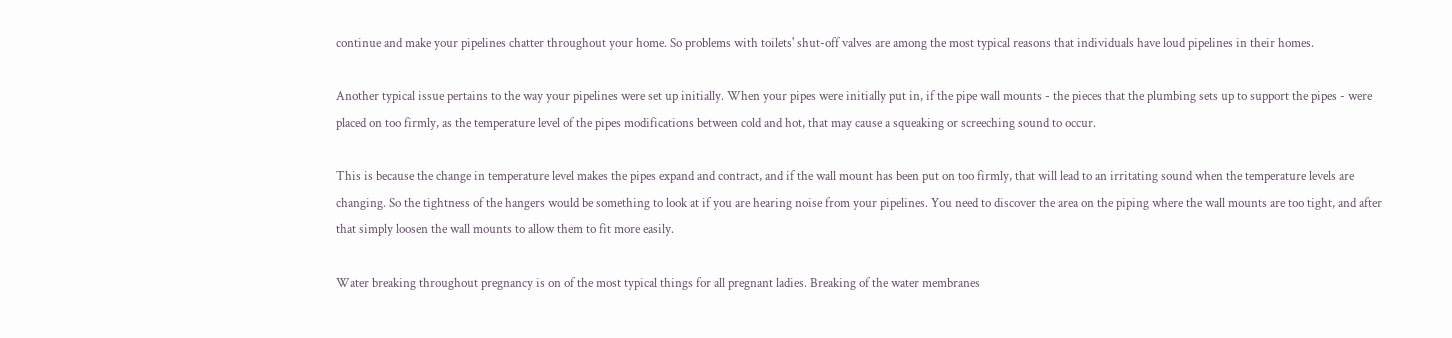continue and make your pipelines chatter throughout your home. So problems with toilets' shut-off valves are among the most typical reasons that individuals have loud pipelines in their homes.

Another typical issue pertains to the way your pipelines were set up initially. When your pipes were initially put in, if the pipe wall mounts - the pieces that the plumbing sets up to support the pipes - were placed on too firmly, as the temperature level of the pipes modifications between cold and hot, that may cause a squeaking or screeching sound to occur.

This is because the change in temperature level makes the pipes expand and contract, and if the wall mount has been put on too firmly, that will lead to an irritating sound when the temperature levels are changing. So the tightness of the hangers would be something to look at if you are hearing noise from your pipelines. You need to discover the area on the piping where the wall mounts are too tight, and after that simply loosen the wall mounts to allow them to fit more easily.

Water breaking throughout pregnancy is on of the most typical things for all pregnant ladies. Breaking of the water membranes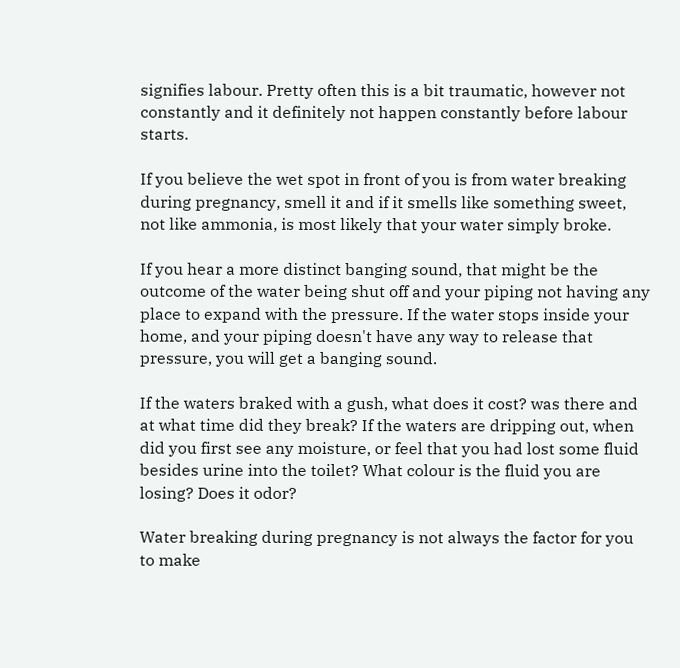signifies labour. Pretty often this is a bit traumatic, however not constantly and it definitely not happen constantly before labour starts.

If you believe the wet spot in front of you is from water breaking during pregnancy, smell it and if it smells like something sweet, not like ammonia, is most likely that your water simply broke.

If you hear a more distinct banging sound, that might be the outcome of the water being shut off and your piping not having any place to expand with the pressure. If the water stops inside your home, and your piping doesn't have any way to release that pressure, you will get a banging sound.

If the waters braked with a gush, what does it cost? was there and at what time did they break? If the waters are dripping out, when did you first see any moisture, or feel that you had lost some fluid besides urine into the toilet? What colour is the fluid you are losing? Does it odor?

Water breaking during pregnancy is not always the factor for you to make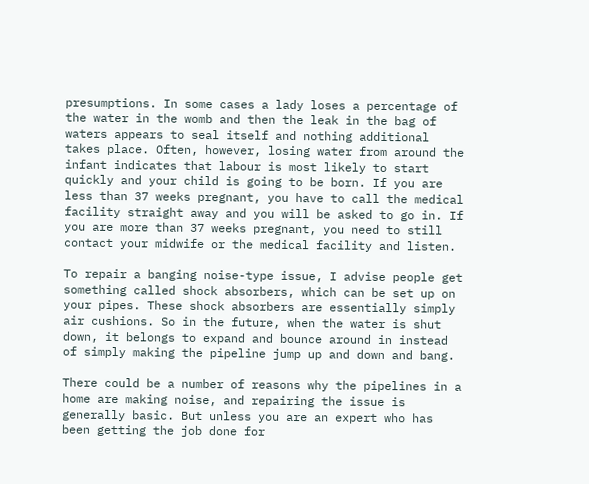presumptions. In some cases a lady loses a percentage of the water in the womb and then the leak in the bag of waters appears to seal itself and nothing additional takes place. Often, however, losing water from around the infant indicates that labour is most likely to start quickly and your child is going to be born. If you are less than 37 weeks pregnant, you have to call the medical facility straight away and you will be asked to go in. If you are more than 37 weeks pregnant, you need to still contact your midwife or the medical facility and listen.

To repair a banging noise-type issue, I advise people get something called shock absorbers, which can be set up on your pipes. These shock absorbers are essentially simply air cushions. So in the future, when the water is shut down, it belongs to expand and bounce around in instead of simply making the pipeline jump up and down and bang.

There could be a number of reasons why the pipelines in a home are making noise, and repairing the issue is generally basic. But unless you are an expert who has been getting the job done for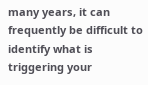many years, it can frequently be difficult to identify what is triggering your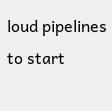loud pipelines to start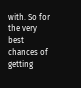with. So for the very best chances of getting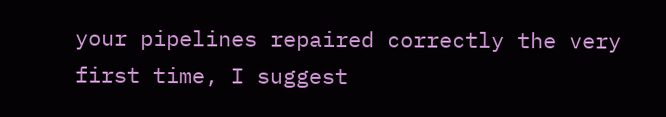your pipelines repaired correctly the very first time, I suggest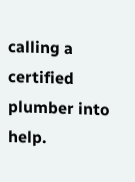calling a certified plumber into help.